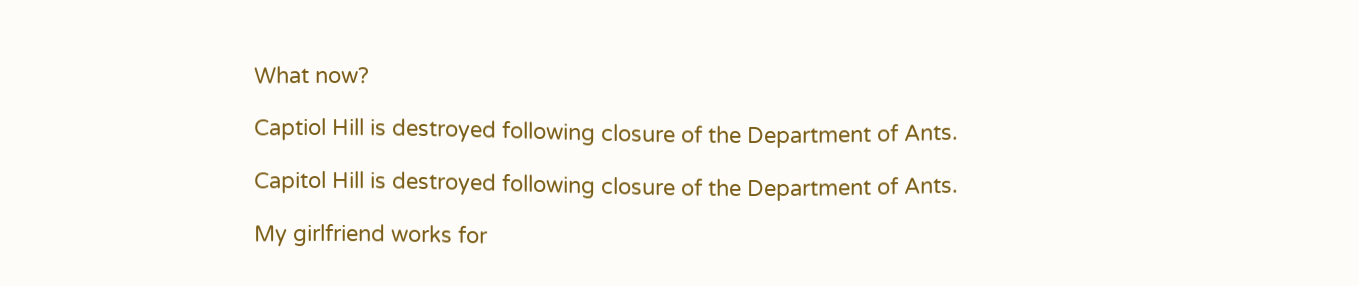What now?

Captiol Hill is destroyed following closure of the Department of Ants.

Capitol Hill is destroyed following closure of the Department of Ants.

My girlfriend works for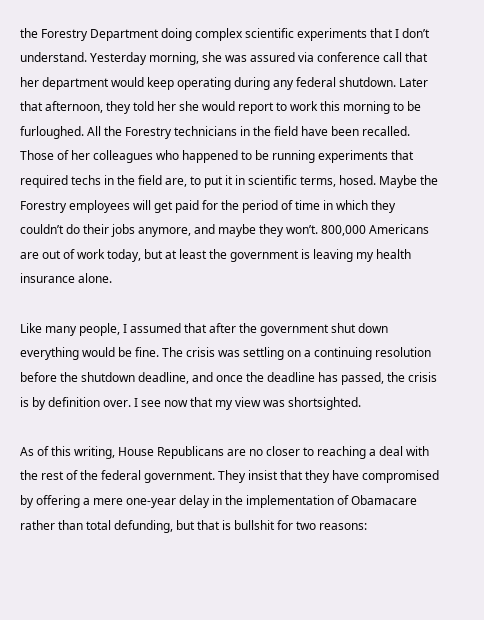the Forestry Department doing complex scientific experiments that I don’t understand. Yesterday morning, she was assured via conference call that her department would keep operating during any federal shutdown. Later that afternoon, they told her she would report to work this morning to be furloughed. All the Forestry technicians in the field have been recalled. Those of her colleagues who happened to be running experiments that required techs in the field are, to put it in scientific terms, hosed. Maybe the Forestry employees will get paid for the period of time in which they couldn’t do their jobs anymore, and maybe they won’t. 800,000 Americans are out of work today, but at least the government is leaving my health insurance alone.

Like many people, I assumed that after the government shut down everything would be fine. The crisis was settling on a continuing resolution before the shutdown deadline, and once the deadline has passed, the crisis is by definition over. I see now that my view was shortsighted.

As of this writing, House Republicans are no closer to reaching a deal with the rest of the federal government. They insist that they have compromised by offering a mere one-year delay in the implementation of Obamacare rather than total defunding, but that is bullshit for two reasons: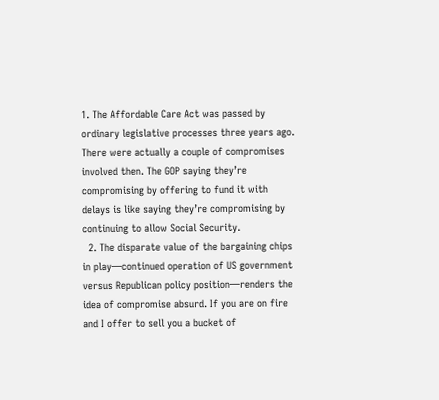1. The Affordable Care Act was passed by ordinary legislative processes three years ago. There were actually a couple of compromises involved then. The GOP saying they’re compromising by offering to fund it with delays is like saying they’re compromising by continuing to allow Social Security.
  2. The disparate value of the bargaining chips in play—continued operation of US government versus Republican policy position—renders the idea of compromise absurd. If you are on fire and I offer to sell you a bucket of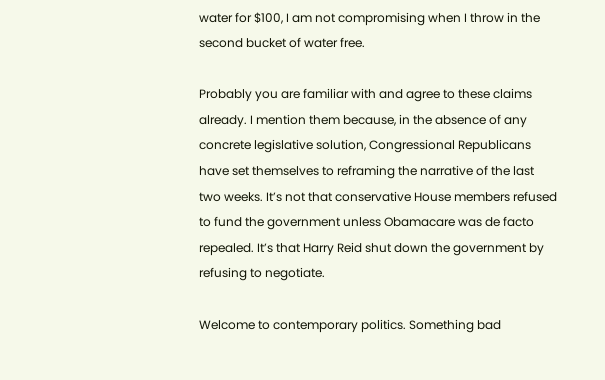water for $100, I am not compromising when I throw in the second bucket of water free.

Probably you are familiar with and agree to these claims already. I mention them because, in the absence of any concrete legislative solution, Congressional Republicans have set themselves to reframing the narrative of the last two weeks. It’s not that conservative House members refused to fund the government unless Obamacare was de facto repealed. It’s that Harry Reid shut down the government by refusing to negotiate.

Welcome to contemporary politics. Something bad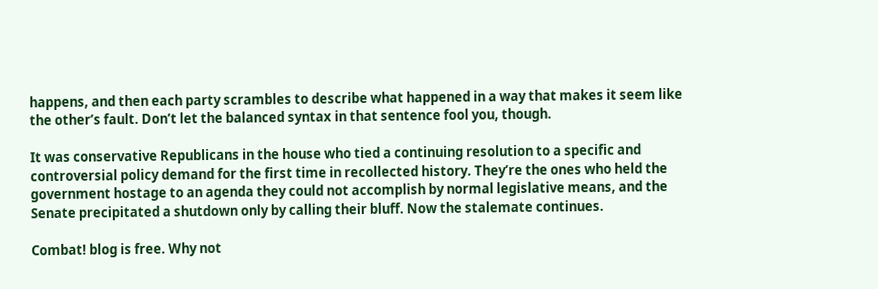happens, and then each party scrambles to describe what happened in a way that makes it seem like the other’s fault. Don’t let the balanced syntax in that sentence fool you, though.

It was conservative Republicans in the house who tied a continuing resolution to a specific and controversial policy demand for the first time in recollected history. They’re the ones who held the government hostage to an agenda they could not accomplish by normal legislative means, and the Senate precipitated a shutdown only by calling their bluff. Now the stalemate continues.

Combat! blog is free. Why not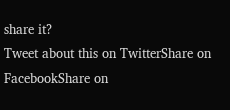share it?
Tweet about this on TwitterShare on FacebookShare on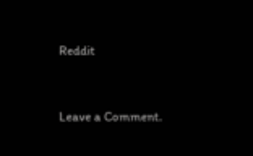Reddit


Leave a Comment.